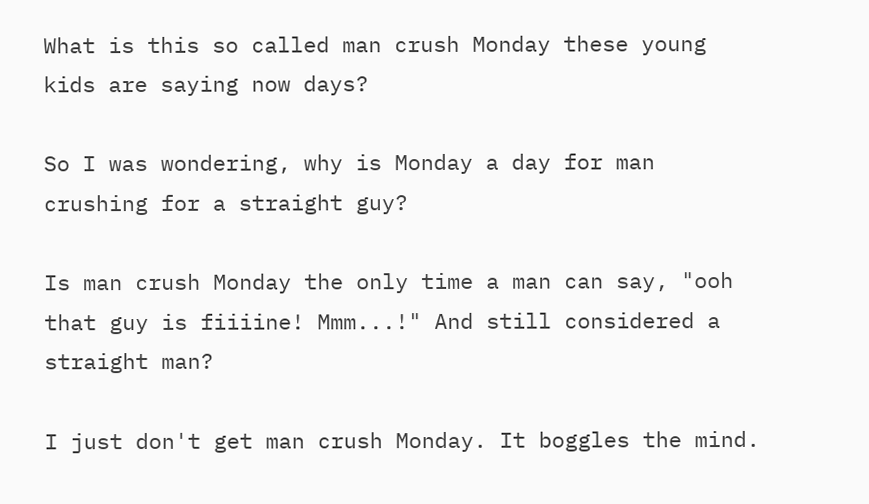What is this so called man crush Monday these young kids are saying now days?

So I was wondering, why is Monday a day for man crushing for a straight guy?

Is man crush Monday the only time a man can say, "ooh that guy is fiiiine! Mmm...!" And still considered a straight man?

I just don't get man crush Monday. It boggles the mind.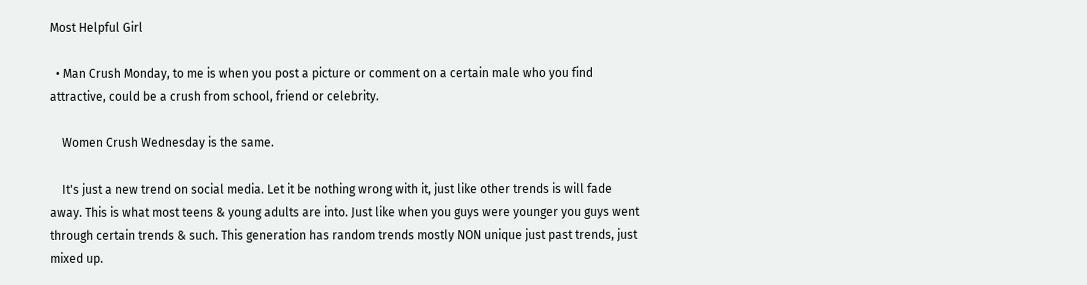Most Helpful Girl

  • Man Crush Monday, to me is when you post a picture or comment on a certain male who you find attractive, could be a crush from school, friend or celebrity.

    Women Crush Wednesday is the same.

    It's just a new trend on social media. Let it be nothing wrong with it, just like other trends is will fade away. This is what most teens & young adults are into. Just like when you guys were younger you guys went through certain trends & such. This generation has random trends mostly NON unique just past trends, just mixed up.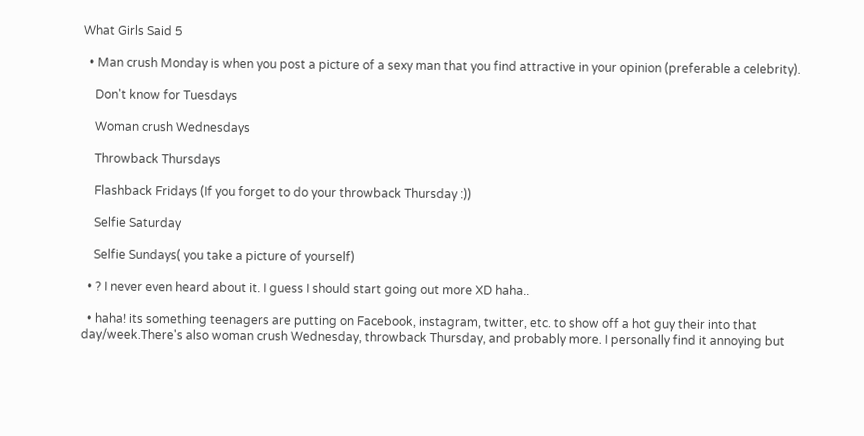What Girls Said 5

  • Man crush Monday is when you post a picture of a sexy man that you find attractive in your opinion (preferable a celebrity).

    Don't know for Tuesdays

    Woman crush Wednesdays

    Throwback Thursdays

    Flashback Fridays (If you forget to do your throwback Thursday :))

    Selfie Saturday

    Selfie Sundays( you take a picture of yourself)

  • ? I never even heard about it. I guess I should start going out more XD haha..

  • haha! its something teenagers are putting on Facebook, instagram, twitter, etc. to show off a hot guy their into that day/week.There's also woman crush Wednesday, throwback Thursday, and probably more. I personally find it annoying but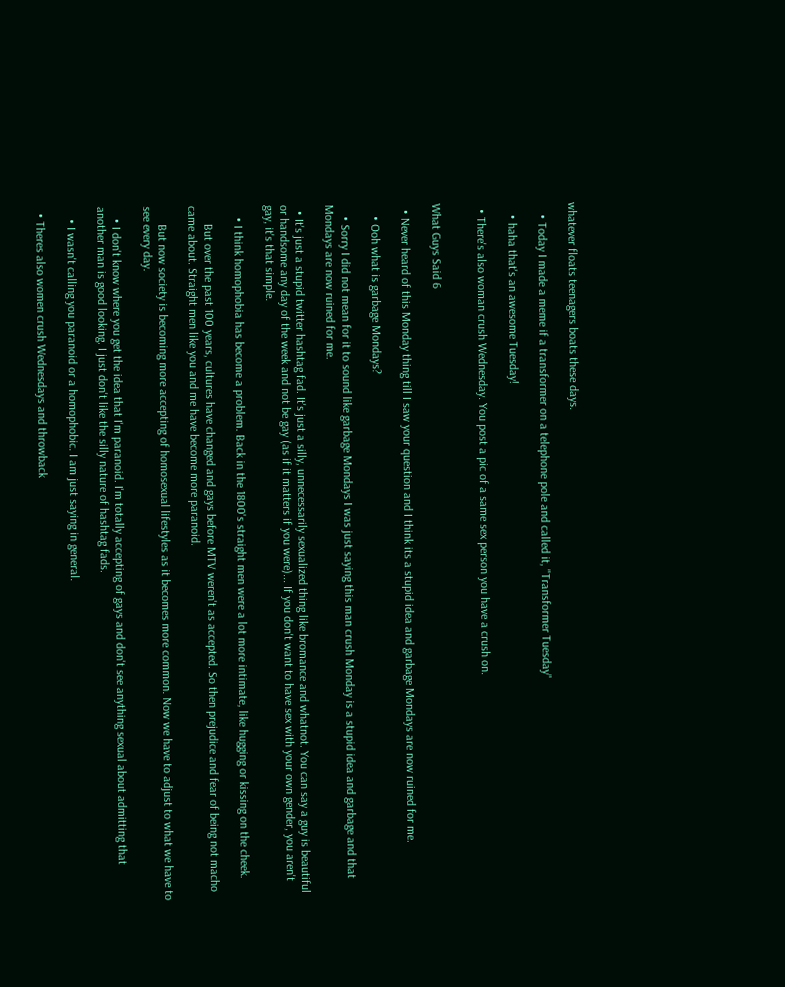whatever floats teenagers boats these days.

    • Today I made a meme if a transformer on a telephone pole and called it, "Transformer Tuesday"

    • haha that's an awesome Tuesday!

  • There's also woman crush Wednesday. You post a pic of a same sex person you have a crush on.


What Guys Said 6

  • Never heard of this Monday thing till I saw your question and I think its a stupid idea and garbage Mondays are now ruined for me.

    • Ooh what is garbage Mondays?

    • Sorry I did not mean for it to sound like garbage Mondays I was just saying this man crush Monday is a stupid idea and garbage and that Mondays are now ruined for me.

  • It's just a stupid twitter hashtag fad. It's just a silly, unnecessarily sexualized thing like bromance and whatnot. You can say a guy is beautiful or handsome any day of the week and not be gay (as if it matters if you were)... If you don't want to have sex with your own gender, you aren't gay, it's that simple.

    • I think homophobia has become a problem. Back in the 1800's straight men were a lot more intimate, like hugging or kissing on the cheek.

      But over the past 100 years, cultures have changed and gays before MTV weren't as accepted. So then prejudice and fear of being not macho came about. Straight men like you and me have become more paranoid.

      But now society is becoming more accepting of homosexual lifestyles as it becomes more common. Now we have to adjust to what we have to see every day.

    • I don't know where you get the idea that I'm paranoid. I'm totally accepting of gays and don't see anything sexual about admitting that another man is good looking. I just don't like the silly nature of hashtag fads.

    • I wasn't calling you paranoid or a homophobic. I am just saying in general.

  • Theres also women crush Wednesdays and throwback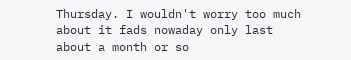Thursday. I wouldn't worry too much about it fads nowaday only last about a month or so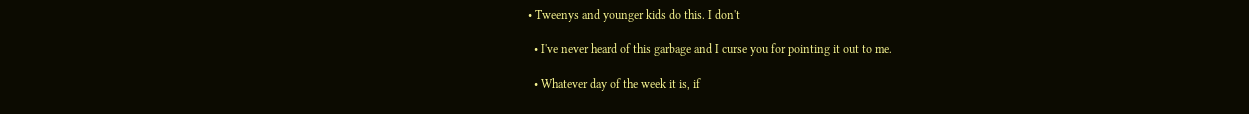• Tweenys and younger kids do this. I don't

  • I've never heard of this garbage and I curse you for pointing it out to me.

  • Whatever day of the week it is, if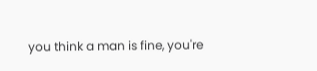you think a man is fine, you're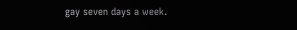gay seven days a week.